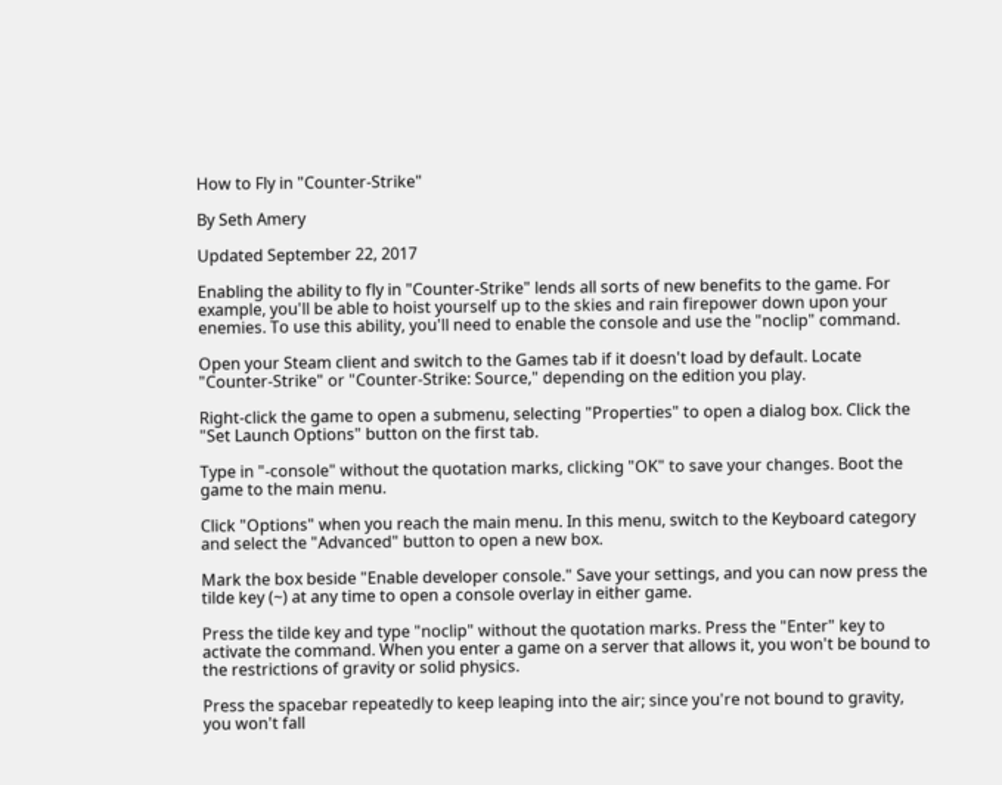How to Fly in "Counter-Strike"

By Seth Amery

Updated September 22, 2017

Enabling the ability to fly in "Counter-Strike" lends all sorts of new benefits to the game. For example, you'll be able to hoist yourself up to the skies and rain firepower down upon your enemies. To use this ability, you'll need to enable the console and use the "noclip" command.

Open your Steam client and switch to the Games tab if it doesn't load by default. Locate "Counter-Strike" or "Counter-Strike: Source," depending on the edition you play.

Right-click the game to open a submenu, selecting "Properties" to open a dialog box. Click the "Set Launch Options" button on the first tab.

Type in "-console" without the quotation marks, clicking "OK" to save your changes. Boot the game to the main menu.

Click "Options" when you reach the main menu. In this menu, switch to the Keyboard category and select the "Advanced" button to open a new box.

Mark the box beside "Enable developer console." Save your settings, and you can now press the tilde key (~) at any time to open a console overlay in either game.

Press the tilde key and type "noclip" without the quotation marks. Press the "Enter" key to activate the command. When you enter a game on a server that allows it, you won't be bound to the restrictions of gravity or solid physics.

Press the spacebar repeatedly to keep leaping into the air; since you're not bound to gravity, you won't fall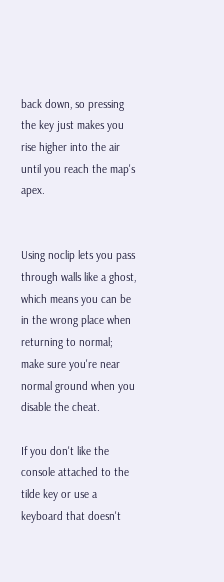back down, so pressing the key just makes you rise higher into the air until you reach the map's apex.


Using noclip lets you pass through walls like a ghost, which means you can be in the wrong place when returning to normal; make sure you're near normal ground when you disable the cheat.

If you don't like the console attached to the tilde key or use a keyboard that doesn't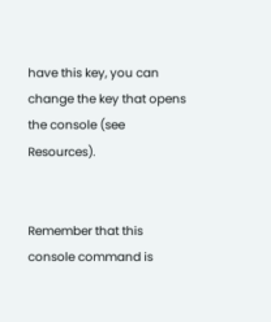have this key, you can change the key that opens the console (see Resources).


Remember that this console command is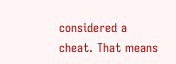considered a cheat. That means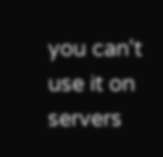you can't use it on servers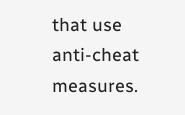that use anti-cheat measures.